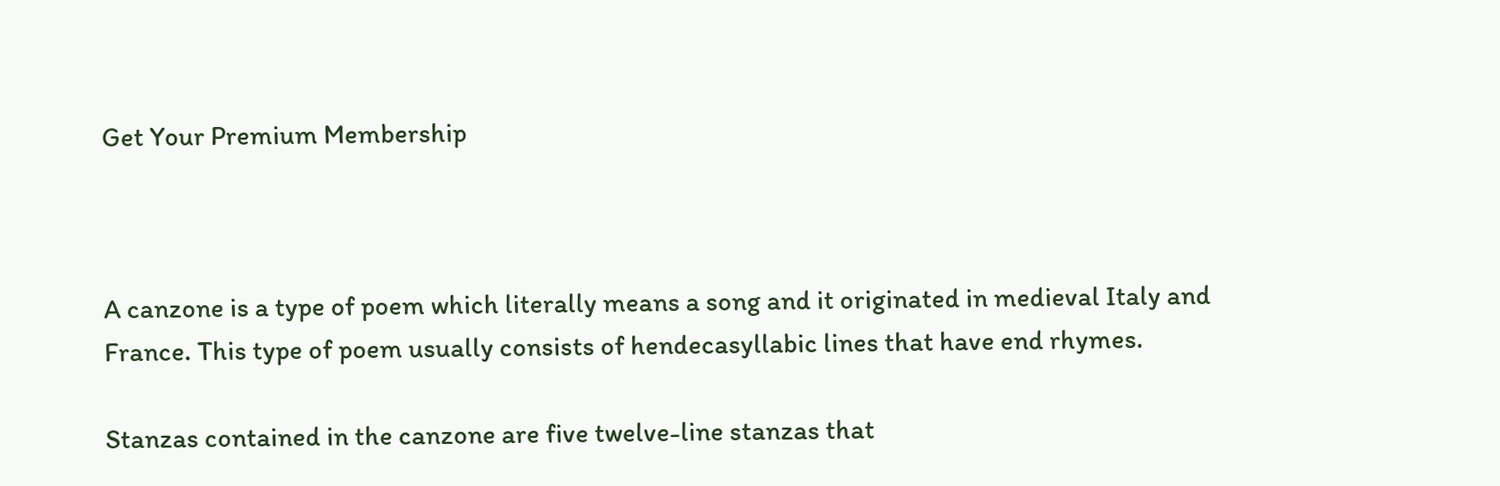Get Your Premium Membership



A canzone is a type of poem which literally means a song and it originated in medieval Italy and France. This type of poem usually consists of hendecasyllabic lines that have end rhymes.

Stanzas contained in the canzone are five twelve-line stanzas that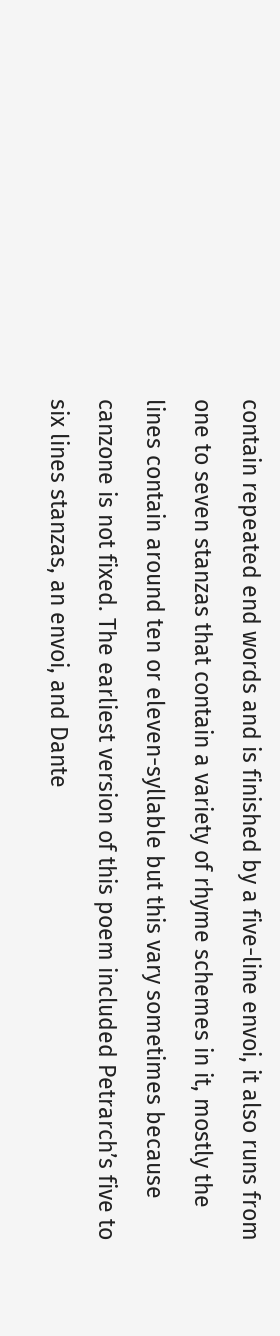contain repeated end words and is finished by a five-line envoi, it also runs from one to seven stanzas that contain a variety of rhyme schemes in it, mostly the lines contain around ten or eleven-syllable but this vary sometimes because canzone is not fixed. The earliest version of this poem included Petrarch’s five to six lines stanzas, an envoi, and Dante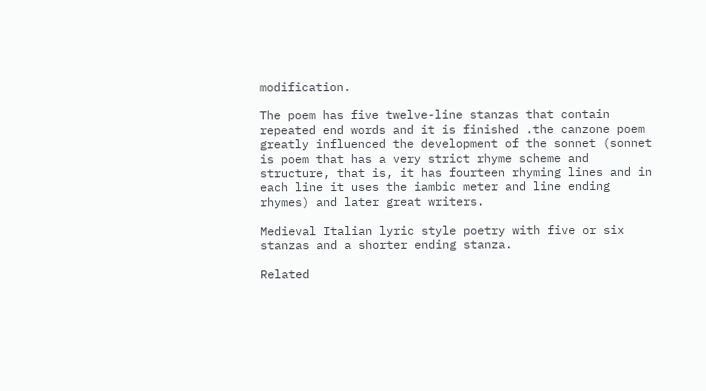modification.

The poem has five twelve-line stanzas that contain repeated end words and it is finished .the canzone poem greatly influenced the development of the sonnet (sonnet is poem that has a very strict rhyme scheme and structure, that is, it has fourteen rhyming lines and in each line it uses the iambic meter and line ending rhymes) and later great writers.

Medieval Italian lyric style poetry with five or six stanzas and a shorter ending stanza.

Related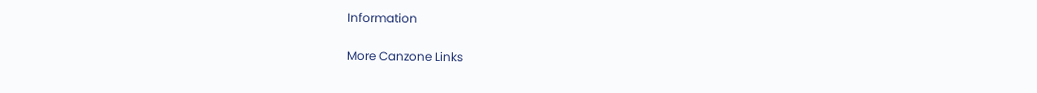Information

More Canzone Links